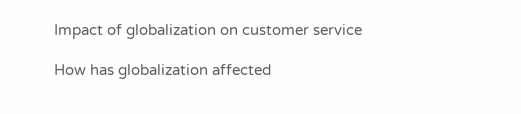Impact of globalization on customer service

How has globalization affected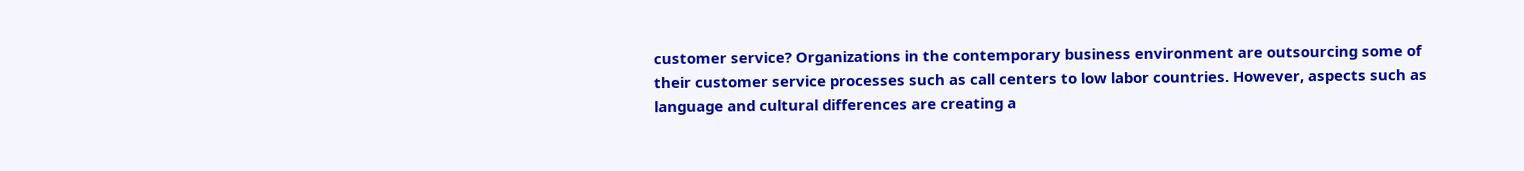customer service? Organizations in the contemporary business environment are outsourcing some of their customer service processes such as call centers to low labor countries. However, aspects such as language and cultural differences are creating a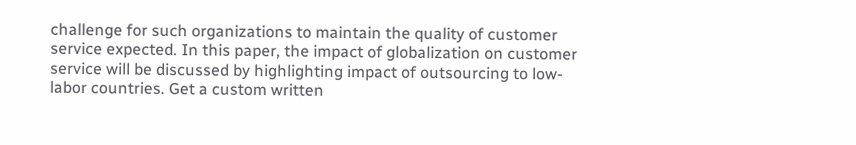challenge for such organizations to maintain the quality of customer service expected. In this paper, the impact of globalization on customer service will be discussed by highlighting impact of outsourcing to low-labor countries. Get a custom written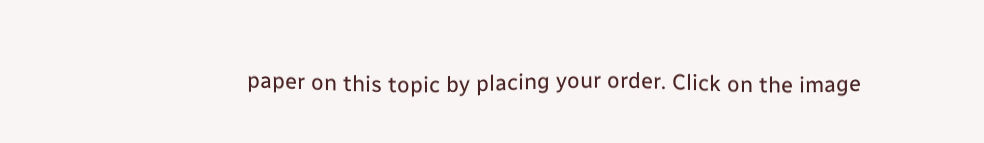paper on this topic by placing your order. Click on the image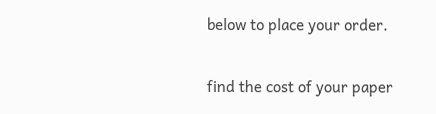below to place your order.

find the cost of your paper